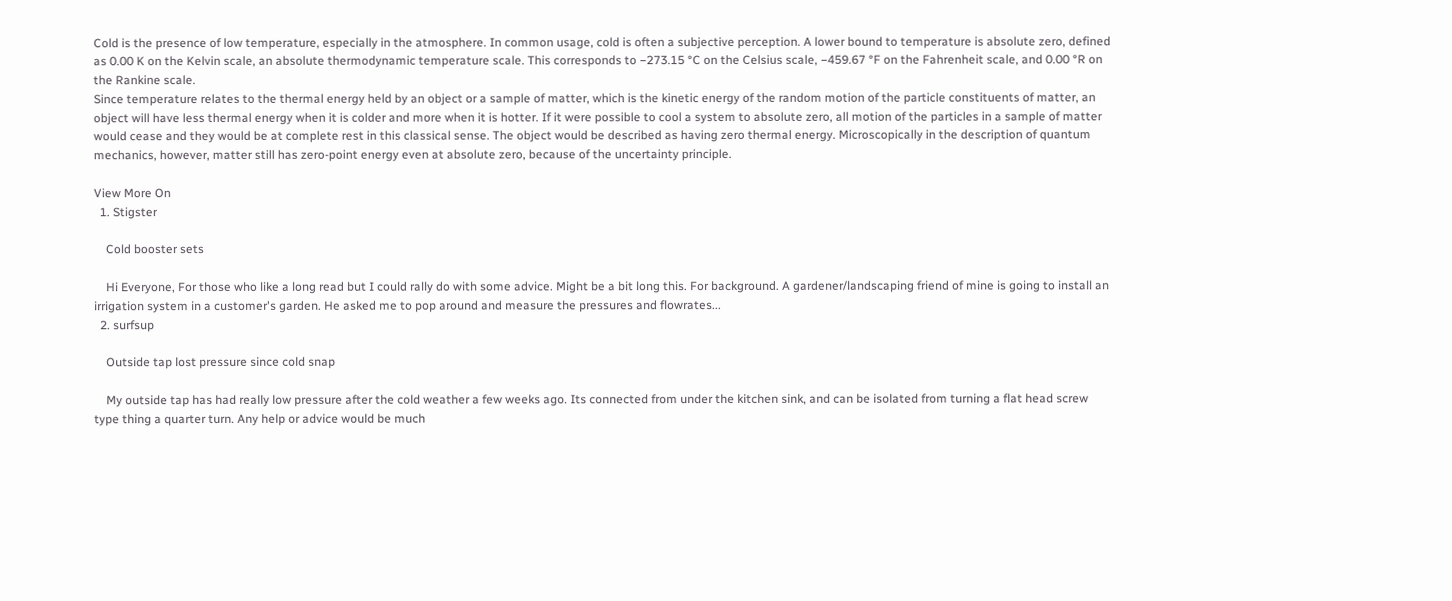Cold is the presence of low temperature, especially in the atmosphere. In common usage, cold is often a subjective perception. A lower bound to temperature is absolute zero, defined as 0.00 K on the Kelvin scale, an absolute thermodynamic temperature scale. This corresponds to −273.15 °C on the Celsius scale, −459.67 °F on the Fahrenheit scale, and 0.00 °R on the Rankine scale.
Since temperature relates to the thermal energy held by an object or a sample of matter, which is the kinetic energy of the random motion of the particle constituents of matter, an object will have less thermal energy when it is colder and more when it is hotter. If it were possible to cool a system to absolute zero, all motion of the particles in a sample of matter would cease and they would be at complete rest in this classical sense. The object would be described as having zero thermal energy. Microscopically in the description of quantum mechanics, however, matter still has zero-point energy even at absolute zero, because of the uncertainty principle.

View More On
  1. Stigster

    Cold booster sets

    Hi Everyone, For those who like a long read but I could rally do with some advice. Might be a bit long this. For background. A gardener/landscaping friend of mine is going to install an irrigation system in a customer's garden. He asked me to pop around and measure the pressures and flowrates...
  2. surfsup

    Outside tap lost pressure since cold snap

    My outside tap has had really low pressure after the cold weather a few weeks ago. Its connected from under the kitchen sink, and can be isolated from turning a flat head screw type thing a quarter turn. Any help or advice would be much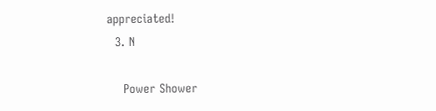appreciated!
  3. N

    Power Shower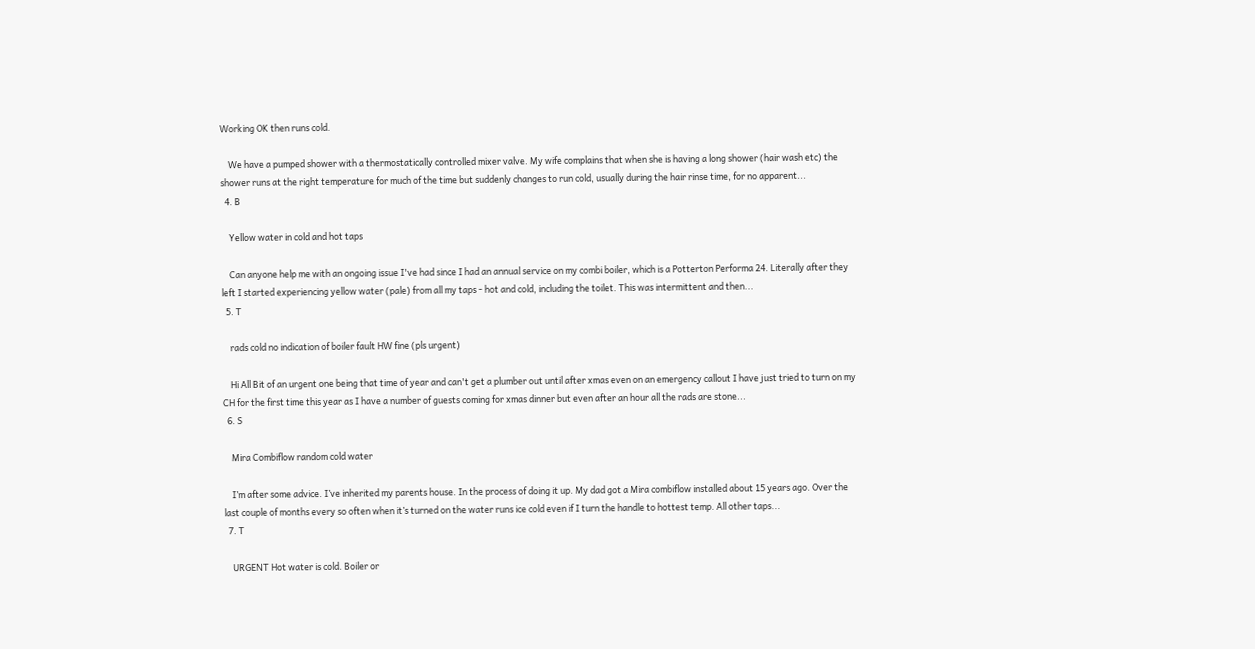Working OK then runs cold.

    We have a pumped shower with a thermostatically controlled mixer valve. My wife complains that when she is having a long shower (hair wash etc) the shower runs at the right temperature for much of the time but suddenly changes to run cold, usually during the hair rinse time, for no apparent...
  4. B

    Yellow water in cold and hot taps

    Can anyone help me with an ongoing issue I've had since I had an annual service on my combi boiler, which is a Potterton Performa 24. Literally after they left I started experiencing yellow water (pale) from all my taps - hot and cold, including the toilet. This was intermittent and then...
  5. T

    rads cold no indication of boiler fault HW fine (pls urgent)

    Hi All Bit of an urgent one being that time of year and can't get a plumber out until after xmas even on an emergency callout I have just tried to turn on my CH for the first time this year as I have a number of guests coming for xmas dinner but even after an hour all the rads are stone...
  6. S

    Mira Combiflow random cold water

    I’m after some advice. I’ve inherited my parents house. In the process of doing it up. My dad got a Mira combiflow installed about 15 years ago. Over the last couple of months every so often when it’s turned on the water runs ice cold even if I turn the handle to hottest temp. All other taps...
  7. T

    URGENT Hot water is cold. Boiler or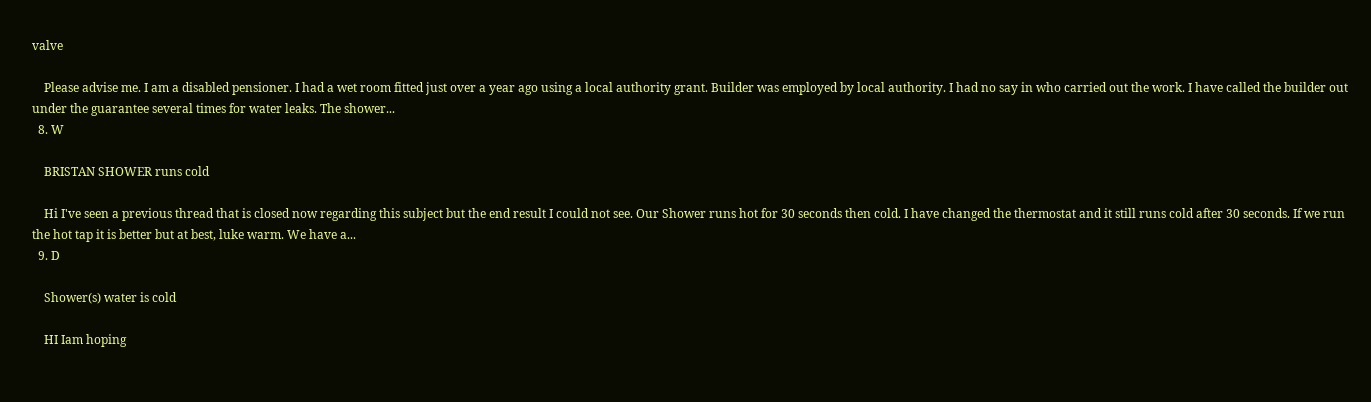valve

    Please advise me. I am a disabled pensioner. I had a wet room fitted just over a year ago using a local authority grant. Builder was employed by local authority. I had no say in who carried out the work. I have called the builder out under the guarantee several times for water leaks. The shower...
  8. W

    BRISTAN SHOWER runs cold

    Hi I've seen a previous thread that is closed now regarding this subject but the end result I could not see. Our Shower runs hot for 30 seconds then cold. I have changed the thermostat and it still runs cold after 30 seconds. If we run the hot tap it is better but at best, luke warm. We have a...
  9. D

    Shower(s) water is cold

    HI Iam hoping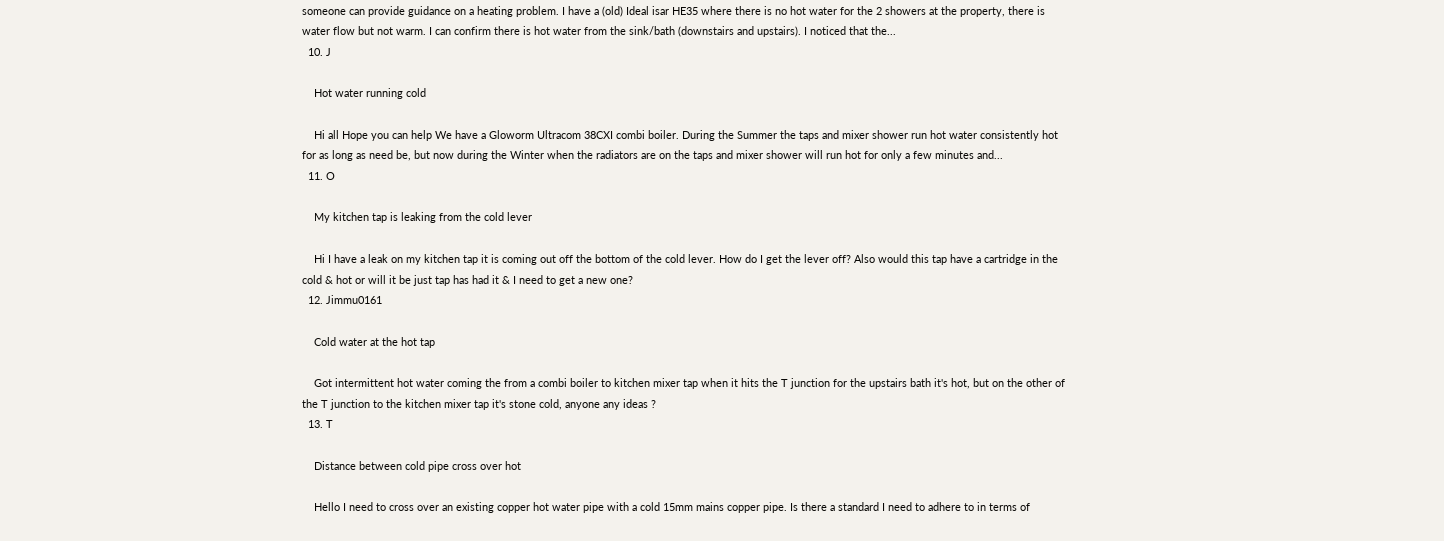someone can provide guidance on a heating problem. I have a (old) Ideal isar HE35 where there is no hot water for the 2 showers at the property, there is water flow but not warm. I can confirm there is hot water from the sink/bath (downstairs and upstairs). I noticed that the...
  10. J

    Hot water running cold

    Hi all Hope you can help We have a Gloworm Ultracom 38CXI combi boiler. During the Summer the taps and mixer shower run hot water consistently hot for as long as need be, but now during the Winter when the radiators are on the taps and mixer shower will run hot for only a few minutes and...
  11. O

    My kitchen tap is leaking from the cold lever

    Hi I have a leak on my kitchen tap it is coming out off the bottom of the cold lever. How do I get the lever off? Also would this tap have a cartridge in the cold & hot or will it be just tap has had it & I need to get a new one?
  12. Jimmu0161

    Cold water at the hot tap

    Got intermittent hot water coming the from a combi boiler to kitchen mixer tap when it hits the T junction for the upstairs bath it's hot, but on the other of the T junction to the kitchen mixer tap it's stone cold, anyone any ideas ?
  13. T

    Distance between cold pipe cross over hot

    Hello I need to cross over an existing copper hot water pipe with a cold 15mm mains copper pipe. Is there a standard I need to adhere to in terms of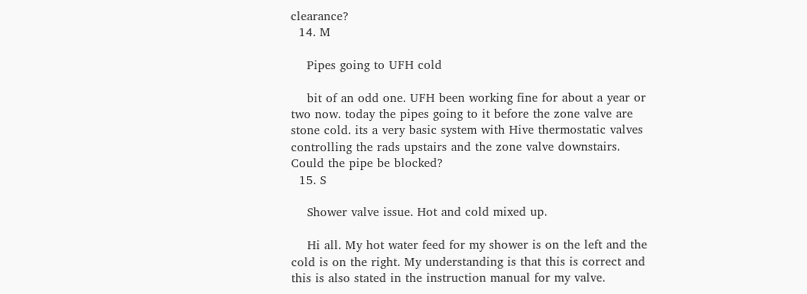clearance?
  14. M

    Pipes going to UFH cold

    bit of an odd one. UFH been working fine for about a year or two now. today the pipes going to it before the zone valve are stone cold. its a very basic system with Hive thermostatic valves controlling the rads upstairs and the zone valve downstairs. Could the pipe be blocked?
  15. S

    Shower valve issue. Hot and cold mixed up.

    Hi all. My hot water feed for my shower is on the left and the cold is on the right. My understanding is that this is correct and this is also stated in the instruction manual for my valve.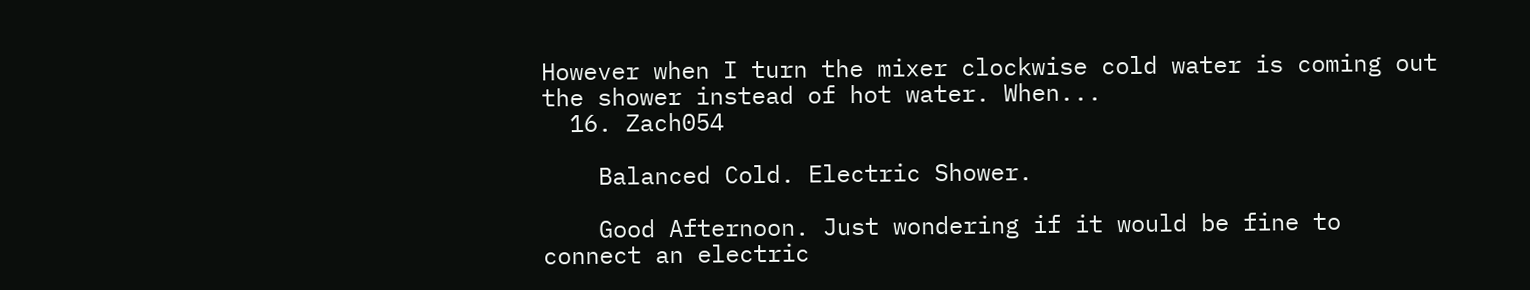However when I turn the mixer clockwise cold water is coming out the shower instead of hot water. When...
  16. Zach054

    Balanced Cold. Electric Shower.

    Good Afternoon. Just wondering if it would be fine to connect an electric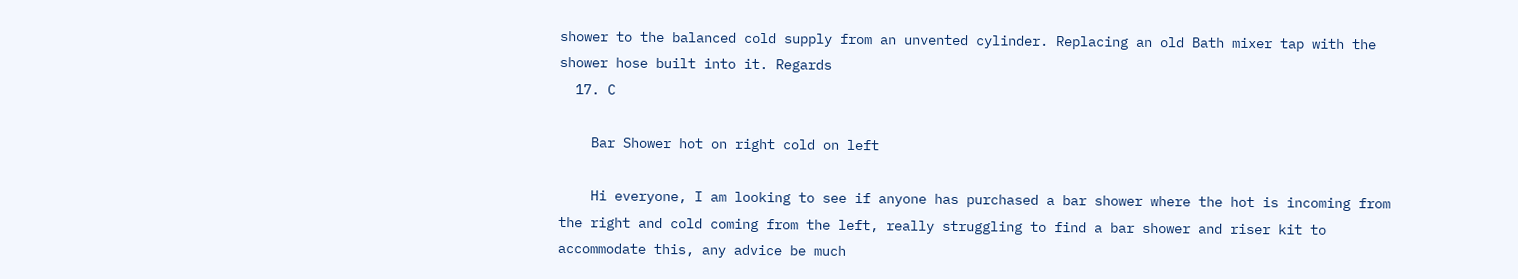shower to the balanced cold supply from an unvented cylinder. Replacing an old Bath mixer tap with the shower hose built into it. Regards
  17. C

    Bar Shower hot on right cold on left

    Hi everyone, I am looking to see if anyone has purchased a bar shower where the hot is incoming from the right and cold coming from the left, really struggling to find a bar shower and riser kit to accommodate this, any advice be much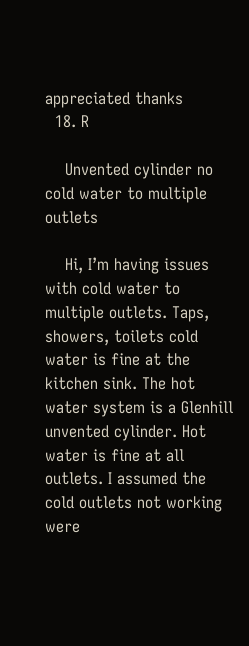appreciated thanks
  18. R

    Unvented cylinder no cold water to multiple outlets

    Hi, I’m having issues with cold water to multiple outlets. Taps, showers, toilets cold water is fine at the kitchen sink. The hot water system is a Glenhill unvented cylinder. Hot water is fine at all outlets. I assumed the cold outlets not working were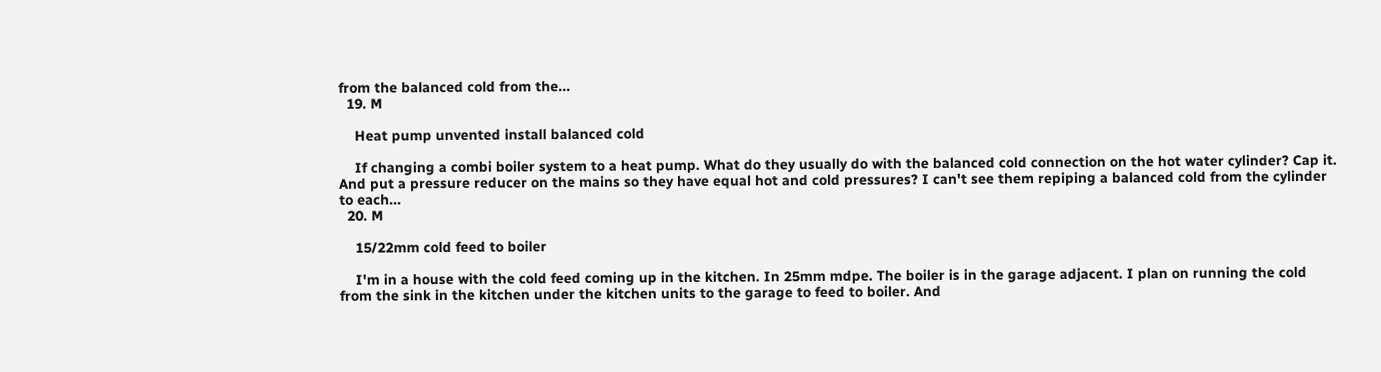from the balanced cold from the...
  19. M

    Heat pump unvented install balanced cold

    If changing a combi boiler system to a heat pump. What do they usually do with the balanced cold connection on the hot water cylinder? Cap it. And put a pressure reducer on the mains so they have equal hot and cold pressures? I can't see them repiping a balanced cold from the cylinder to each...
  20. M

    15/22mm cold feed to boiler

    I'm in a house with the cold feed coming up in the kitchen. In 25mm mdpe. The boiler is in the garage adjacent. I plan on running the cold from the sink in the kitchen under the kitchen units to the garage to feed to boiler. And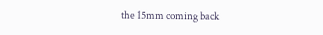the 15mm coming back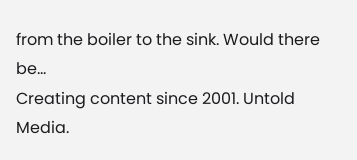from the boiler to the sink. Would there be...
Creating content since 2001. Untold Media.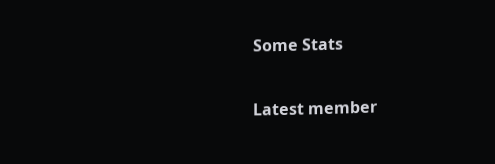Some Stats

Latest member